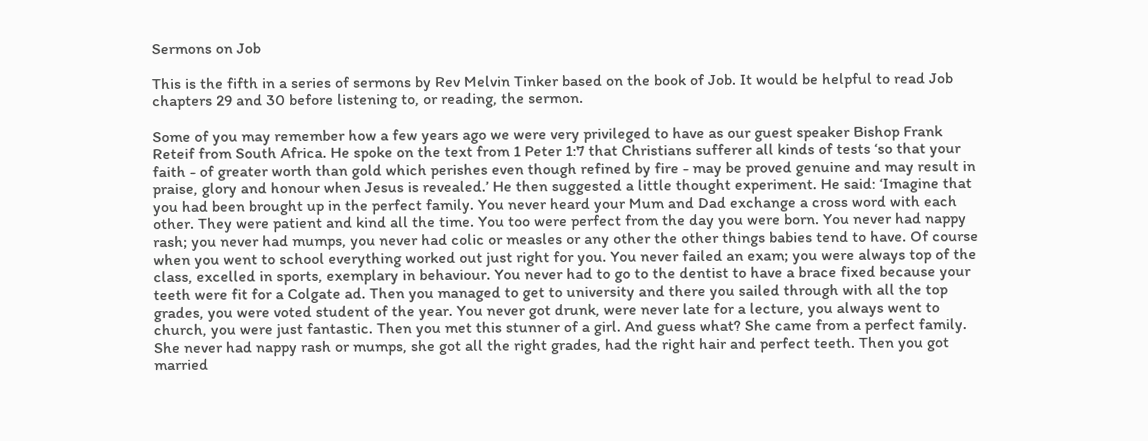Sermons on Job

This is the fifth in a series of sermons by Rev Melvin Tinker based on the book of Job. It would be helpful to read Job chapters 29 and 30 before listening to, or reading, the sermon.

Some of you may remember how a few years ago we were very privileged to have as our guest speaker Bishop Frank Reteif from South Africa. He spoke on the text from 1 Peter 1:7 that Christians sufferer all kinds of tests ‘so that your faith - of greater worth than gold which perishes even though refined by fire - may be proved genuine and may result in praise, glory and honour when Jesus is revealed.’ He then suggested a little thought experiment. He said: ‘Imagine that you had been brought up in the perfect family. You never heard your Mum and Dad exchange a cross word with each other. They were patient and kind all the time. You too were perfect from the day you were born. You never had nappy rash; you never had mumps, you never had colic or measles or any other the other things babies tend to have. Of course when you went to school everything worked out just right for you. You never failed an exam; you were always top of the class, excelled in sports, exemplary in behaviour. You never had to go to the dentist to have a brace fixed because your teeth were fit for a Colgate ad. Then you managed to get to university and there you sailed through with all the top grades, you were voted student of the year. You never got drunk, were never late for a lecture, you always went to church, you were just fantastic. Then you met this stunner of a girl. And guess what? She came from a perfect family. She never had nappy rash or mumps, she got all the right grades, had the right hair and perfect teeth. Then you got married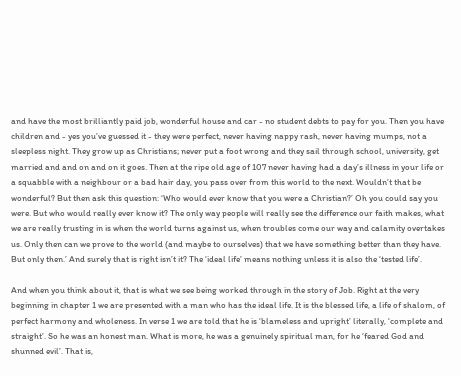and have the most brilliantly paid job, wonderful house and car - no student debts to pay for you. Then you have children and - yes you’ve guessed it - they were perfect, never having nappy rash, never having mumps, not a sleepless night. They grow up as Christians; never put a foot wrong and they sail through school, university, get married and and on and on it goes. Then at the ripe old age of 107 never having had a day’s illness in your life or a squabble with a neighbour or a bad hair day, you pass over from this world to the next. Wouldn’t that be wonderful? But then ask this question: ‘Who would ever know that you were a Christian?’ Oh you could say you were. But who would really ever know it? The only way people will really see the difference our faith makes, what we are really trusting in is when the world turns against us, when troubles come our way and calamity overtakes us. Only then can we prove to the world (and maybe to ourselves) that we have something better than they have. But only then.’ And surely that is right isn’t it? The ‘ideal life’ means nothing unless it is also the ‘tested life’.

And when you think about it, that is what we see being worked through in the story of Job. Right at the very beginning in chapter 1 we are presented with a man who has the ideal life. It is the blessed life, a life of shalom, of perfect harmony and wholeness. In verse 1 we are told that he is ‘blameless and upright’ literally, ‘complete and straight’. So he was an honest man. What is more, he was a genuinely spiritual man, for he ‘feared God and shunned evil’. That is,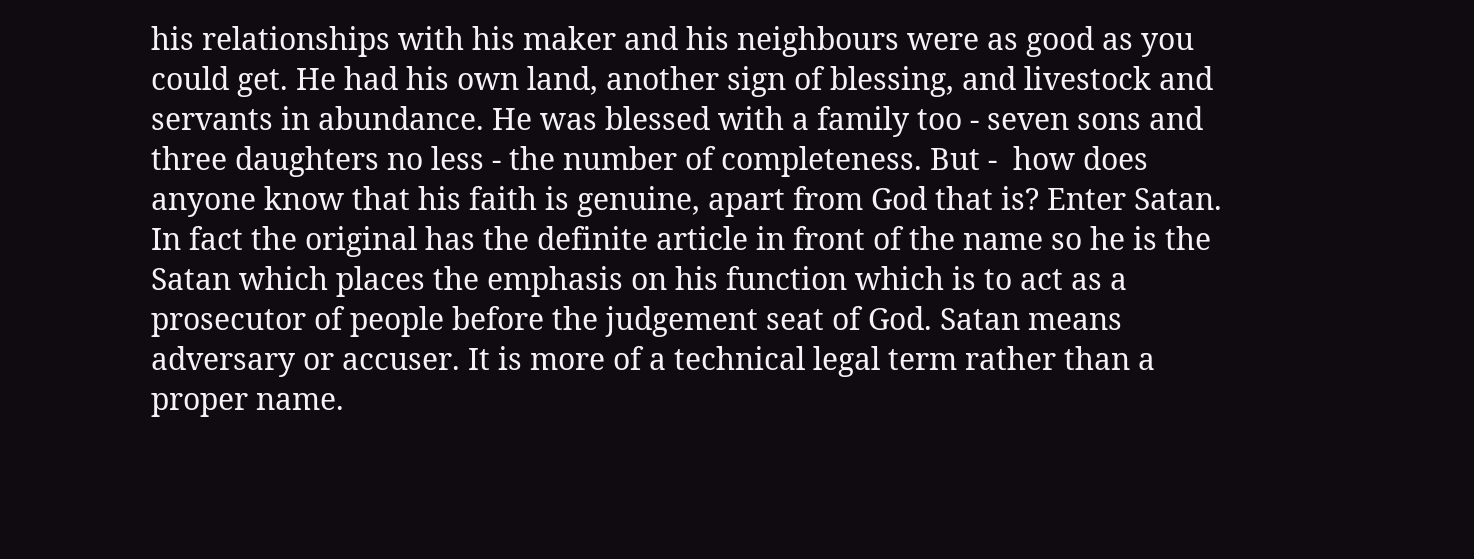his relationships with his maker and his neighbours were as good as you could get. He had his own land, another sign of blessing, and livestock and servants in abundance. He was blessed with a family too - seven sons and three daughters no less - the number of completeness. But -  how does anyone know that his faith is genuine, apart from God that is? Enter Satan. In fact the original has the definite article in front of the name so he is the Satan which places the emphasis on his function which is to act as a prosecutor of people before the judgement seat of God. Satan means adversary or accuser. It is more of a technical legal term rather than a proper name.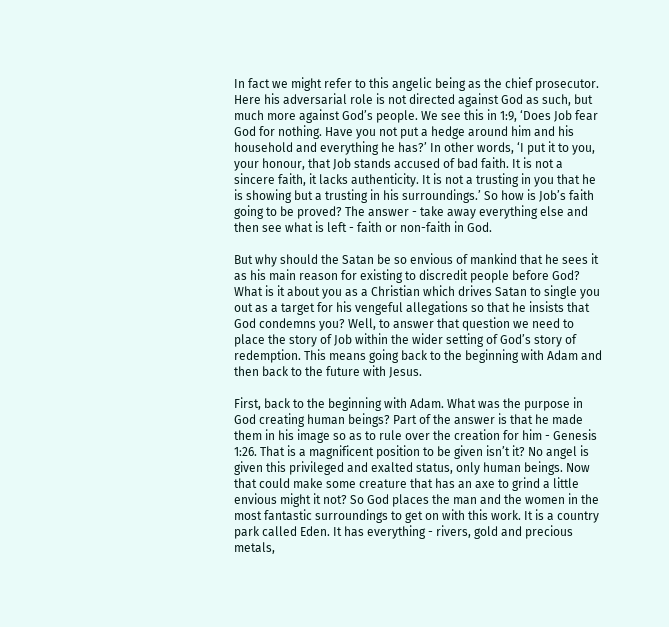In fact we might refer to this angelic being as the chief prosecutor. Here his adversarial role is not directed against God as such, but much more against God’s people. We see this in 1:9, ‘Does Job fear God for nothing. Have you not put a hedge around him and his household and everything he has?’ In other words, ‘I put it to you, your honour, that Job stands accused of bad faith. It is not a sincere faith, it lacks authenticity. It is not a trusting in you that he is showing but a trusting in his surroundings.’ So how is Job’s faith going to be proved? The answer - take away everything else and then see what is left - faith or non-faith in God.

But why should the Satan be so envious of mankind that he sees it as his main reason for existing to discredit people before God? What is it about you as a Christian which drives Satan to single you out as a target for his vengeful allegations so that he insists that God condemns you? Well, to answer that question we need to place the story of Job within the wider setting of God’s story of redemption. This means going back to the beginning with Adam and then back to the future with Jesus.

First, back to the beginning with Adam. What was the purpose in God creating human beings? Part of the answer is that he made them in his image so as to rule over the creation for him - Genesis 1:26. That is a magnificent position to be given isn’t it? No angel is given this privileged and exalted status, only human beings. Now that could make some creature that has an axe to grind a little envious might it not? So God places the man and the women in the most fantastic surroundings to get on with this work. It is a country park called Eden. It has everything - rivers, gold and precious metals,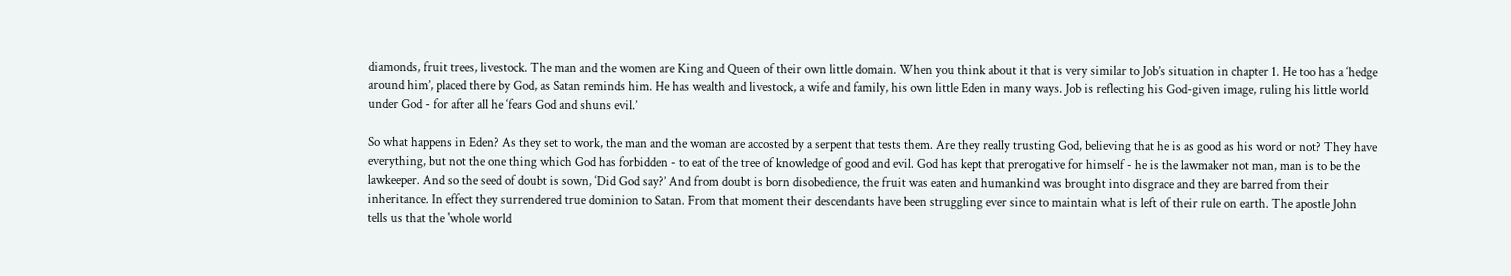diamonds, fruit trees, livestock. The man and the women are King and Queen of their own little domain. When you think about it that is very similar to Job’s situation in chapter 1. He too has a ‘hedge around him’, placed there by God, as Satan reminds him. He has wealth and livestock, a wife and family, his own little Eden in many ways. Job is reflecting his God-given image, ruling his little world under God - for after all he ‘fears God and shuns evil.’

So what happens in Eden? As they set to work, the man and the woman are accosted by a serpent that tests them. Are they really trusting God, believing that he is as good as his word or not? They have everything, but not the one thing which God has forbidden - to eat of the tree of knowledge of good and evil. God has kept that prerogative for himself - he is the lawmaker not man, man is to be the lawkeeper. And so the seed of doubt is sown, ‘Did God say?’ And from doubt is born disobedience, the fruit was eaten and humankind was brought into disgrace and they are barred from their inheritance. In effect they surrendered true dominion to Satan. From that moment their descendants have been struggling ever since to maintain what is left of their rule on earth. The apostle John tells us that the 'whole world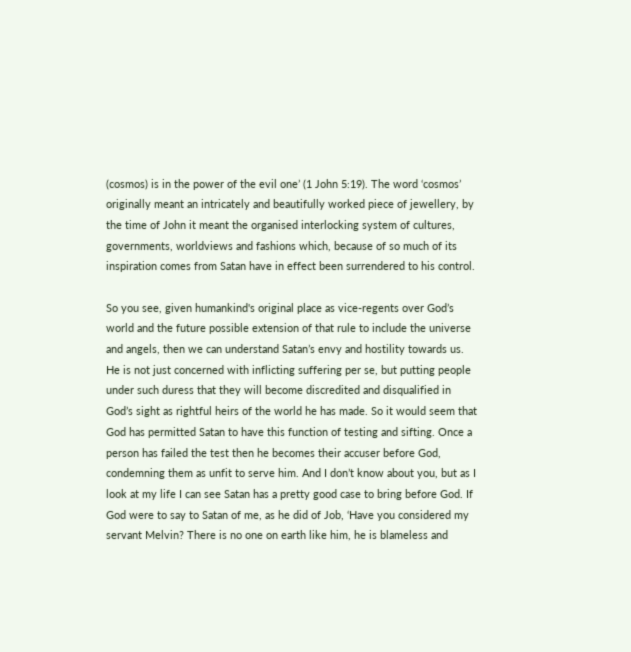(cosmos) is in the power of the evil one’ (1 John 5:19). The word ‘cosmos’ originally meant an intricately and beautifully worked piece of jewellery, by the time of John it meant the organised interlocking system of cultures, governments, worldviews and fashions which, because of so much of its inspiration comes from Satan have in effect been surrendered to his control.

So you see, given humankind's original place as vice-regents over God’s world and the future possible extension of that rule to include the universe and angels, then we can understand Satan’s envy and hostility towards us. He is not just concerned with inflicting suffering per se, but putting people under such duress that they will become discredited and disqualified in God’s sight as rightful heirs of the world he has made. So it would seem that God has permitted Satan to have this function of testing and sifting. Once a person has failed the test then he becomes their accuser before God, condemning them as unfit to serve him. And I don’t know about you, but as I look at my life I can see Satan has a pretty good case to bring before God. If God were to say to Satan of me, as he did of Job, ‘Have you considered my servant Melvin? There is no one on earth like him, he is blameless and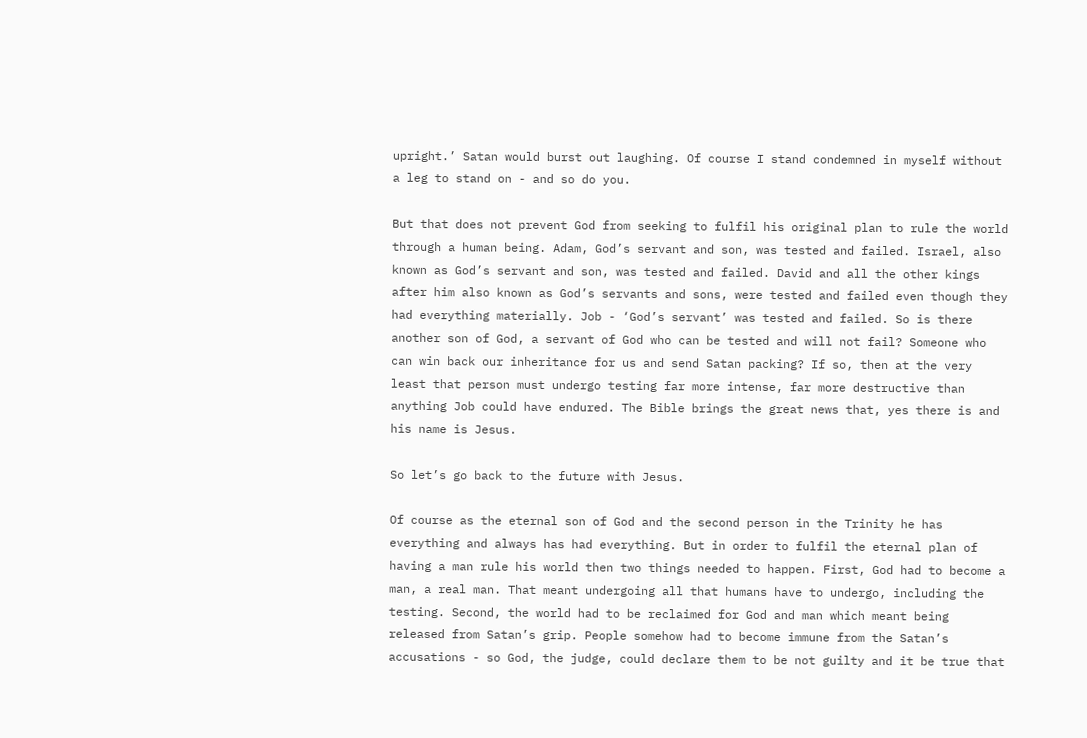upright.’ Satan would burst out laughing. Of course I stand condemned in myself without a leg to stand on - and so do you.

But that does not prevent God from seeking to fulfil his original plan to rule the world through a human being. Adam, God’s servant and son, was tested and failed. Israel, also known as God’s servant and son, was tested and failed. David and all the other kings after him also known as God’s servants and sons, were tested and failed even though they had everything materially. Job - ‘God’s servant’ was tested and failed. So is there another son of God, a servant of God who can be tested and will not fail? Someone who can win back our inheritance for us and send Satan packing? If so, then at the very least that person must undergo testing far more intense, far more destructive than anything Job could have endured. The Bible brings the great news that, yes there is and his name is Jesus.

So let’s go back to the future with Jesus.

Of course as the eternal son of God and the second person in the Trinity he has everything and always has had everything. But in order to fulfil the eternal plan of having a man rule his world then two things needed to happen. First, God had to become a man, a real man. That meant undergoing all that humans have to undergo, including the testing. Second, the world had to be reclaimed for God and man which meant being released from Satan’s grip. People somehow had to become immune from the Satan’s accusations - so God, the judge, could declare them to be not guilty and it be true that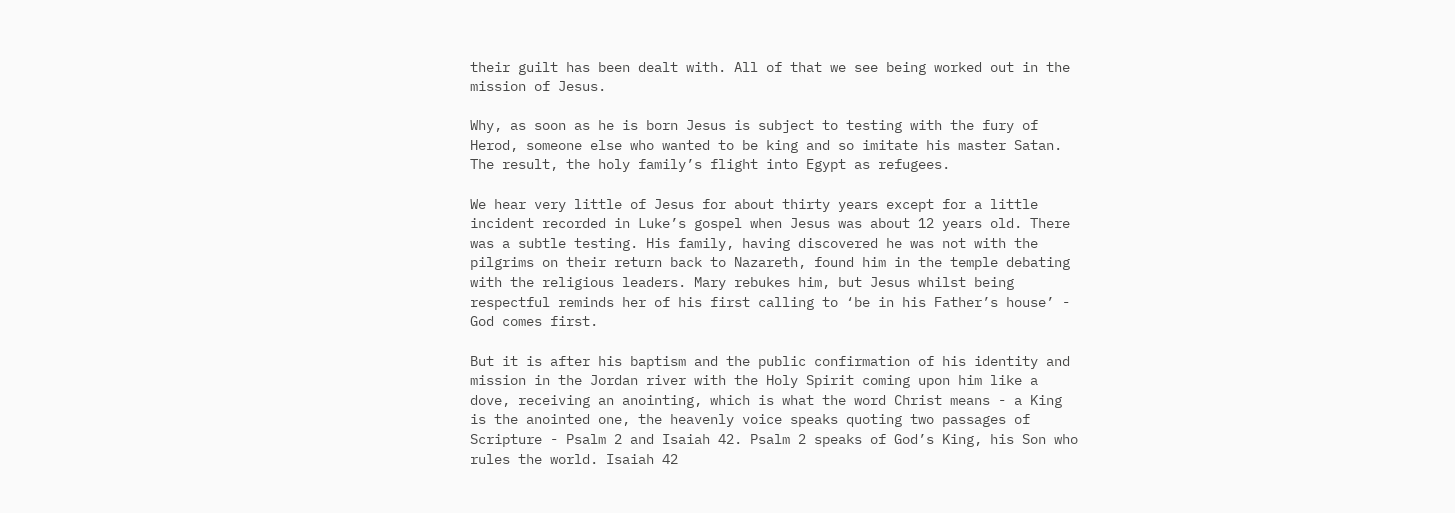their guilt has been dealt with. All of that we see being worked out in the mission of Jesus.

Why, as soon as he is born Jesus is subject to testing with the fury of Herod, someone else who wanted to be king and so imitate his master Satan. The result, the holy family’s flight into Egypt as refugees.

We hear very little of Jesus for about thirty years except for a little incident recorded in Luke’s gospel when Jesus was about 12 years old. There was a subtle testing. His family, having discovered he was not with the pilgrims on their return back to Nazareth, found him in the temple debating with the religious leaders. Mary rebukes him, but Jesus whilst being respectful reminds her of his first calling to ‘be in his Father’s house’ -  God comes first.

But it is after his baptism and the public confirmation of his identity and mission in the Jordan river with the Holy Spirit coming upon him like a dove, receiving an anointing, which is what the word Christ means - a King is the anointed one, the heavenly voice speaks quoting two passages of Scripture - Psalm 2 and Isaiah 42. Psalm 2 speaks of God’s King, his Son who rules the world. Isaiah 42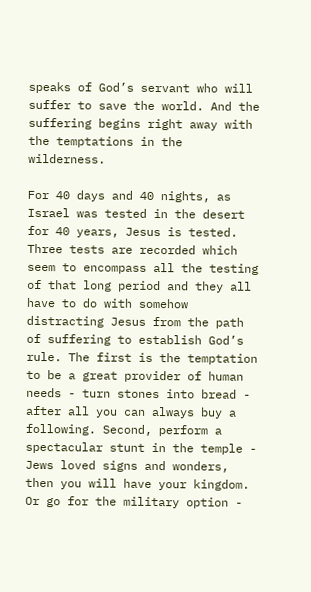speaks of God’s servant who will suffer to save the world. And the suffering begins right away with the temptations in the wilderness.

For 40 days and 40 nights, as Israel was tested in the desert for 40 years, Jesus is tested. Three tests are recorded which seem to encompass all the testing of that long period and they all have to do with somehow distracting Jesus from the path of suffering to establish God’s rule. The first is the temptation to be a great provider of human needs - turn stones into bread - after all you can always buy a following. Second, perform a spectacular stunt in the temple - Jews loved signs and wonders, then you will have your kingdom. Or go for the military option -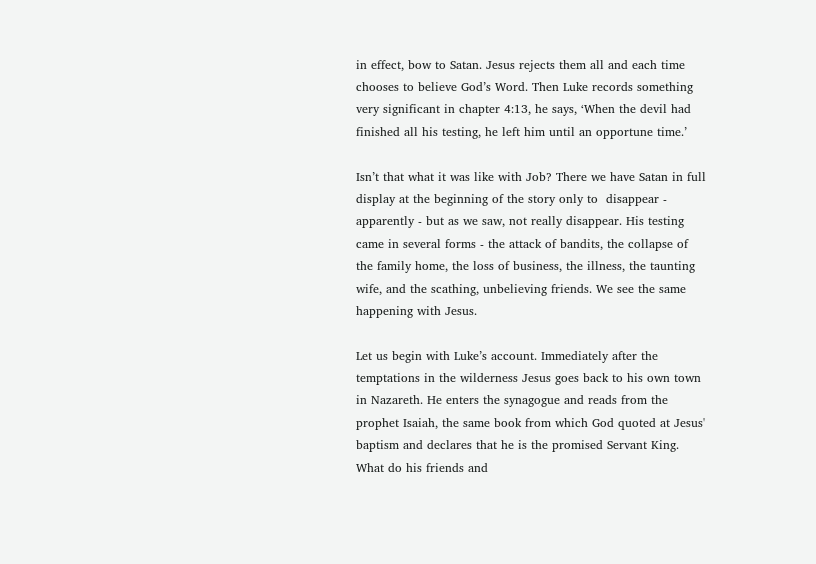in effect, bow to Satan. Jesus rejects them all and each time chooses to believe God’s Word. Then Luke records something very significant in chapter 4:13, he says, ‘When the devil had finished all his testing, he left him until an opportune time.’

Isn’t that what it was like with Job? There we have Satan in full display at the beginning of the story only to  disappear - apparently - but as we saw, not really disappear. His testing came in several forms - the attack of bandits, the collapse of the family home, the loss of business, the illness, the taunting wife, and the scathing, unbelieving friends. We see the same happening with Jesus.

Let us begin with Luke’s account. Immediately after the temptations in the wilderness Jesus goes back to his own town in Nazareth. He enters the synagogue and reads from the prophet Isaiah, the same book from which God quoted at Jesus' baptism and declares that he is the promised Servant King. What do his friends and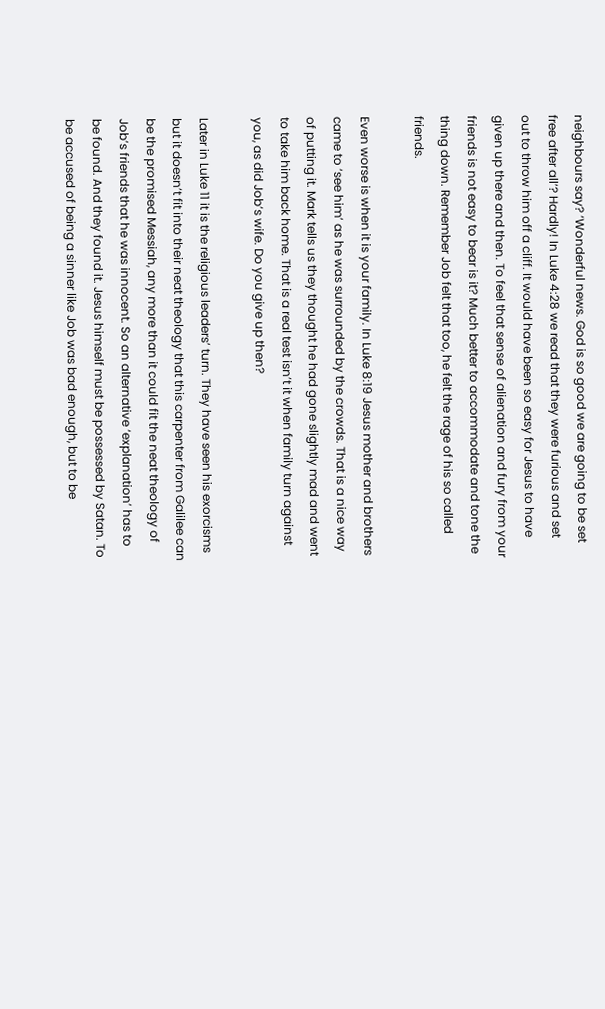neighbours say? ‘Wonderful news. God is so good we are going to be set free after all’? Hardly! In Luke 4:28 we read that they were furious and set out to throw him off a cliff. It would have been so easy for Jesus to have given up there and then. To feel that sense of alienation and fury from your friends is not easy to bear is it? Much better to accommodate and tone the thing down. Remember Job felt that too, he felt the rage of his so called friends.

Even worse is when it is your family. In Luke 8:19 Jesus mother and brothers came to ‘see him’ as he was surrounded by the crowds. That is a nice way of putting it. Mark tells us they thought he had gone slightly mad and went to take him back home. That is a real test isn’t it when family turn against you, as did Job’s wife. Do you give up then?

Later in Luke 11 it is the religious leaders’ turn. They have seen his exorcisms but it doesn’t fit into their neat theology that this carpenter from Galilee can be the promised Messiah, any more than it could fit the neat theology of Job’s friends that he was innocent. So an alternative ‘explanation’ has to be found. And they found it. Jesus himself must be possessed by Satan. To be accused of being a sinner like Job was bad enough, but to be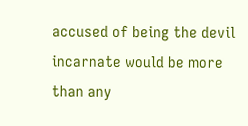accused of being the devil incarnate would be more than any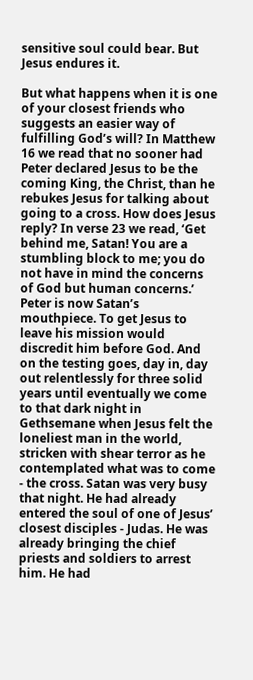sensitive soul could bear. But Jesus endures it.

But what happens when it is one of your closest friends who suggests an easier way of fulfilling God’s will? In Matthew 16 we read that no sooner had Peter declared Jesus to be the coming King, the Christ, than he rebukes Jesus for talking about going to a cross. How does Jesus reply? In verse 23 we read, ‘Get behind me, Satan! You are a stumbling block to me; you do not have in mind the concerns of God but human concerns.’ Peter is now Satan’s mouthpiece. To get Jesus to leave his mission would discredit him before God. And on the testing goes, day in, day out relentlessly for three solid years until eventually we come to that dark night in Gethsemane when Jesus felt the loneliest man in the world, stricken with shear terror as he contemplated what was to come - the cross. Satan was very busy that night. He had already entered the soul of one of Jesus’ closest disciples - Judas. He was already bringing the chief priests and soldiers to arrest him. He had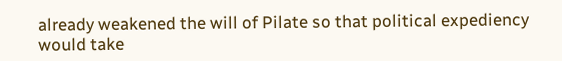already weakened the will of Pilate so that political expediency would take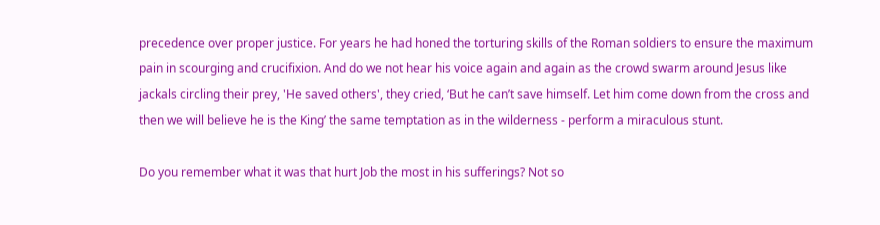precedence over proper justice. For years he had honed the torturing skills of the Roman soldiers to ensure the maximum pain in scourging and crucifixion. And do we not hear his voice again and again as the crowd swarm around Jesus like jackals circling their prey, 'He saved others', they cried, ‘But he can’t save himself. Let him come down from the cross and then we will believe he is the King’ the same temptation as in the wilderness - perform a miraculous stunt.

Do you remember what it was that hurt Job the most in his sufferings? Not so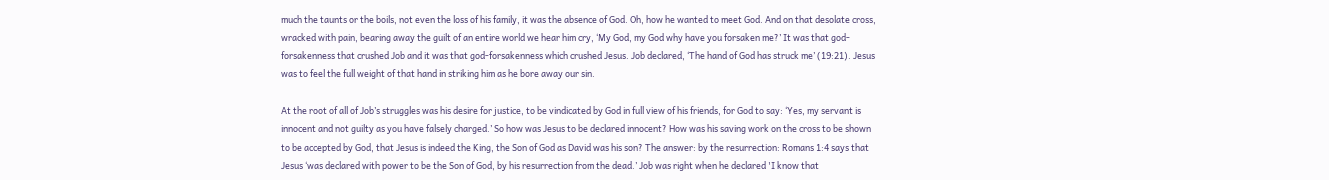much the taunts or the boils, not even the loss of his family, it was the absence of God. Oh, how he wanted to meet God. And on that desolate cross, wracked with pain, bearing away the guilt of an entire world we hear him cry, ‘My God, my God why have you forsaken me?’ It was that god-forsakenness that crushed Job and it was that god-forsakenness which crushed Jesus. Job declared, ‘The hand of God has struck me’ (19:21). Jesus was to feel the full weight of that hand in striking him as he bore away our sin.

At the root of all of Job’s struggles was his desire for justice, to be vindicated by God in full view of his friends, for God to say: ‘Yes, my servant is innocent and not guilty as you have falsely charged.’ So how was Jesus to be declared innocent? How was his saving work on the cross to be shown to be accepted by God, that Jesus is indeed the King, the Son of God as David was his son? The answer: by the resurrection: Romans 1:4 says that Jesus ‘was declared with power to be the Son of God, by his resurrection from the dead.’ Job was right when he declared 'I know that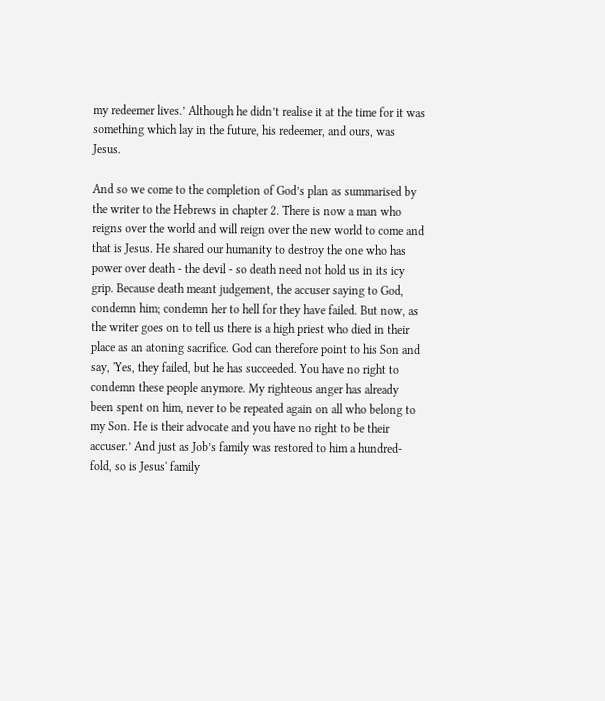my redeemer lives.’ Although he didn’t realise it at the time for it was something which lay in the future, his redeemer, and ours, was Jesus.

And so we come to the completion of God’s plan as summarised by the writer to the Hebrews in chapter 2. There is now a man who reigns over the world and will reign over the new world to come and that is Jesus. He shared our humanity to destroy the one who has power over death - the devil - so death need not hold us in its icy grip. Because death meant judgement, the accuser saying to God, condemn him; condemn her to hell for they have failed. But now, as the writer goes on to tell us there is a high priest who died in their place as an atoning sacrifice. God can therefore point to his Son and say, 'Yes, they failed, but he has succeeded. You have no right to condemn these people anymore. My righteous anger has already been spent on him, never to be repeated again on all who belong to my Son. He is their advocate and you have no right to be their accuser.’ And just as Job’s family was restored to him a hundred-fold, so is Jesus' family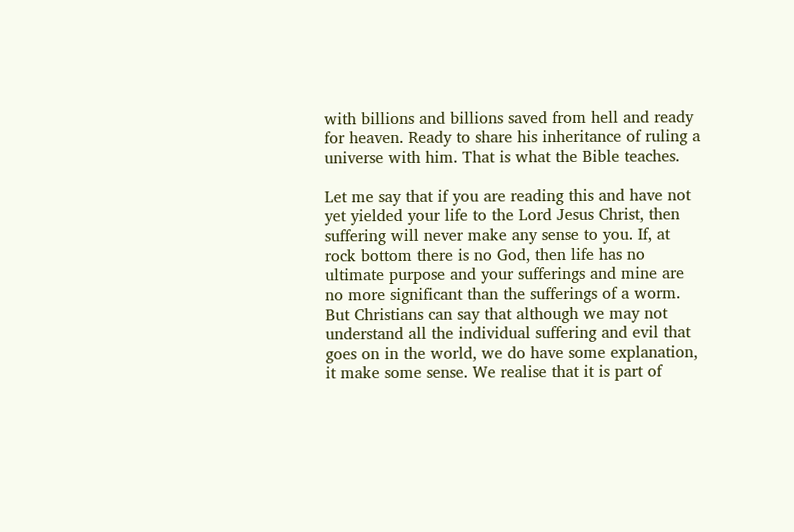with billions and billions saved from hell and ready for heaven. Ready to share his inheritance of ruling a universe with him. That is what the Bible teaches.

Let me say that if you are reading this and have not yet yielded your life to the Lord Jesus Christ, then suffering will never make any sense to you. If, at rock bottom there is no God, then life has no ultimate purpose and your sufferings and mine are no more significant than the sufferings of a worm. But Christians can say that although we may not understand all the individual suffering and evil that goes on in the world, we do have some explanation, it make some sense. We realise that it is part of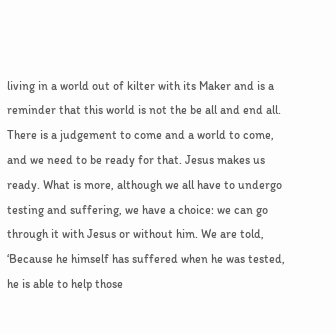living in a world out of kilter with its Maker and is a reminder that this world is not the be all and end all. There is a judgement to come and a world to come, and we need to be ready for that. Jesus makes us ready. What is more, although we all have to undergo testing and suffering, we have a choice: we can go through it with Jesus or without him. We are told, ‘Because he himself has suffered when he was tested, he is able to help those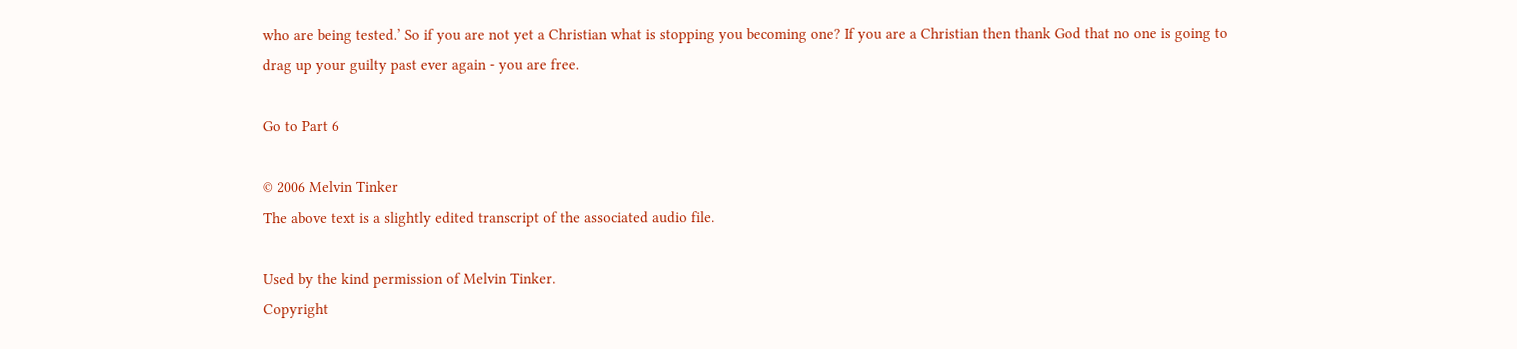who are being tested.’ So if you are not yet a Christian what is stopping you becoming one? If you are a Christian then thank God that no one is going to drag up your guilty past ever again - you are free.

Go to Part 6

© 2006 Melvin Tinker
The above text is a slightly edited transcript of the associated audio file.

Used by the kind permission of Melvin Tinker.
Copyright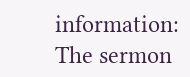information: The sermon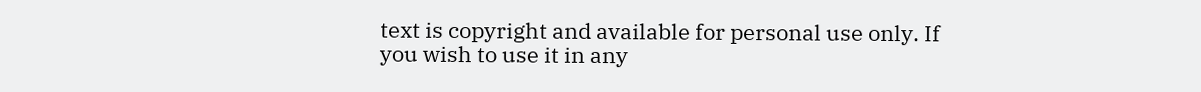text is copyright and available for personal use only. If you wish to use it in any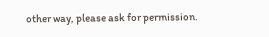other way, please ask for permission.